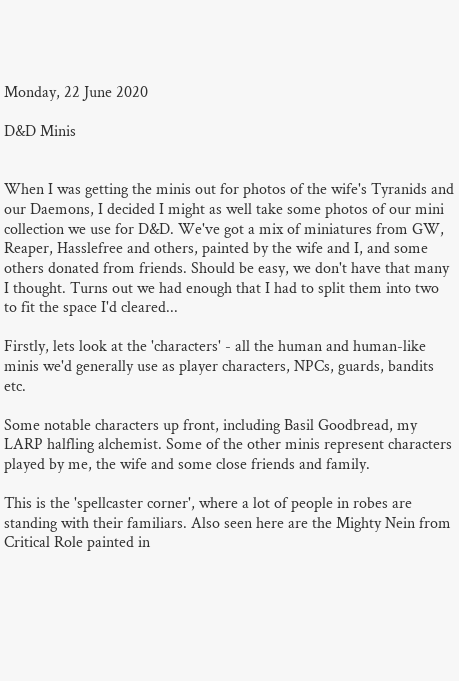Monday, 22 June 2020

D&D Minis


When I was getting the minis out for photos of the wife's Tyranids and our Daemons, I decided I might as well take some photos of our mini collection we use for D&D. We've got a mix of miniatures from GW, Reaper, Hasslefree and others, painted by the wife and I, and some others donated from friends. Should be easy, we don't have that many I thought. Turns out we had enough that I had to split them into two to fit the space I'd cleared...

Firstly, lets look at the 'characters' - all the human and human-like minis we'd generally use as player characters, NPCs, guards, bandits etc.

Some notable characters up front, including Basil Goodbread, my LARP halfling alchemist. Some of the other minis represent characters played by me, the wife and some close friends and family.

This is the 'spellcaster corner', where a lot of people in robes are standing with their familiars. Also seen here are the Mighty Nein from Critical Role painted in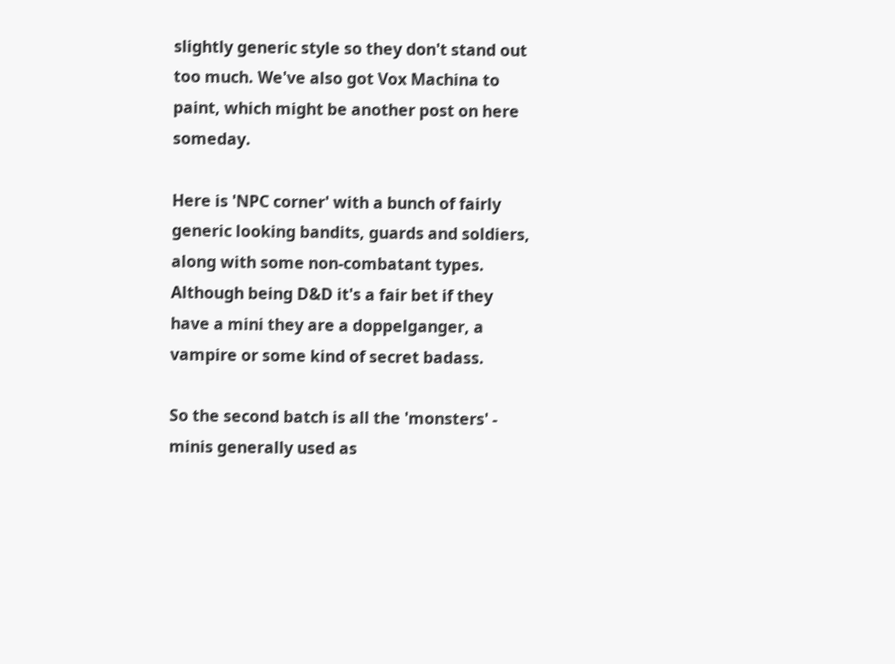slightly generic style so they don't stand out too much. We've also got Vox Machina to paint, which might be another post on here someday.

Here is 'NPC corner' with a bunch of fairly generic looking bandits, guards and soldiers, along with some non-combatant types. Although being D&D it's a fair bet if they have a mini they are a doppelganger, a vampire or some kind of secret badass.

So the second batch is all the 'monsters' - minis generally used as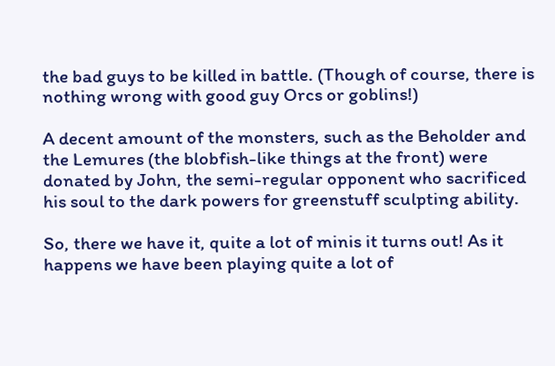the bad guys to be killed in battle. (Though of course, there is nothing wrong with good guy Orcs or goblins!)

A decent amount of the monsters, such as the Beholder and the Lemures (the blobfish-like things at the front) were donated by John, the semi-regular opponent who sacrificed his soul to the dark powers for greenstuff sculpting ability.

So, there we have it, quite a lot of minis it turns out! As it happens we have been playing quite a lot of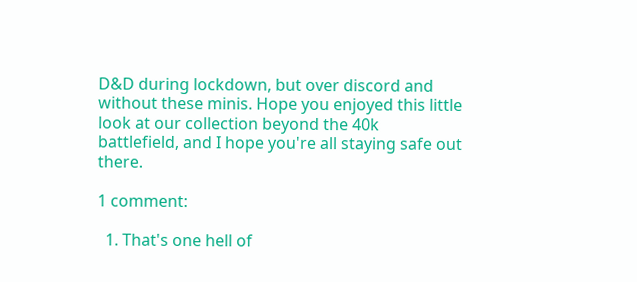D&D during lockdown, but over discord and without these minis. Hope you enjoyed this little look at our collection beyond the 40k battlefield, and I hope you're all staying safe out there.

1 comment:

  1. That's one hell of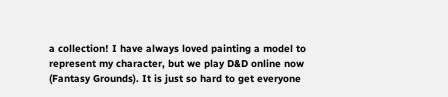a collection! I have always loved painting a model to represent my character, but we play D&D online now (Fantasy Grounds). It is just so hard to get everyone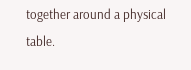together around a physical table.